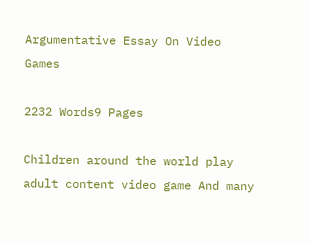Argumentative Essay On Video Games

2232 Words9 Pages

Children around the world play adult content video game And many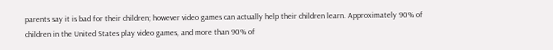parents say it is bad for their children; however video games can actually help their children learn. Approximately 90% of children in the United States play video games, and more than 90% of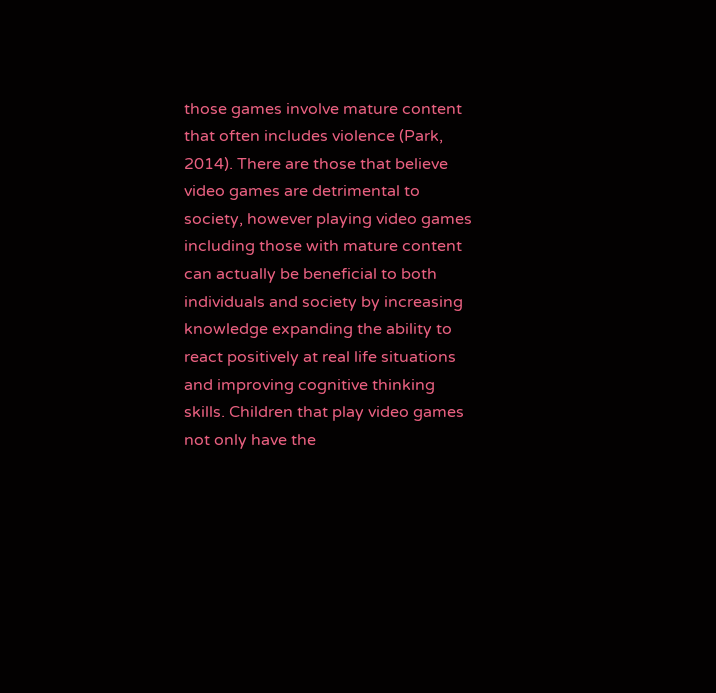those games involve mature content that often includes violence (Park, 2014). There are those that believe video games are detrimental to society, however playing video games including those with mature content can actually be beneficial to both individuals and society by increasing knowledge expanding the ability to react positively at real life situations and improving cognitive thinking skills. Children that play video games not only have the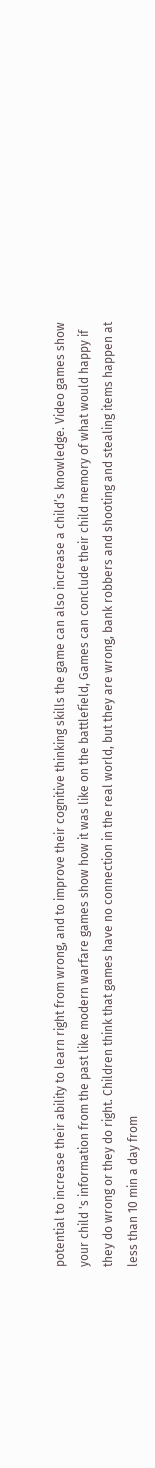potential to increase their ability to learn right from wrong, and to improve their cognitive thinking skills the game can also increase a child’s knowledge. Video games show your child 's information from the past like modern warfare games show how it was like on the battlefield, Games can conclude their child memory of what would happy if they do wrong or they do right. Children think that games have no connection in the real world, but they are wrong, bank robbers and shooting and stealing items happen at less than 10 min a day from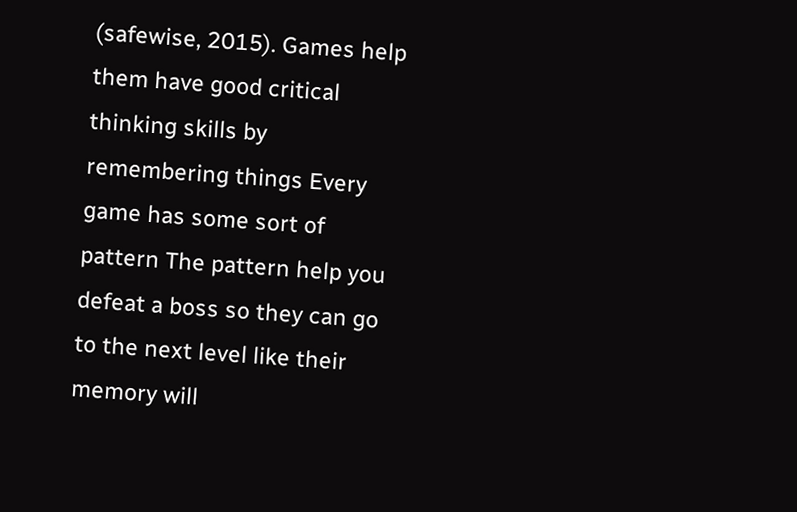(safewise, 2015). Games help them have good critical thinking skills by remembering things Every game has some sort of pattern The pattern help you defeat a boss so they can go to the next level like their memory will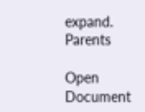expand. Parents

Open Document